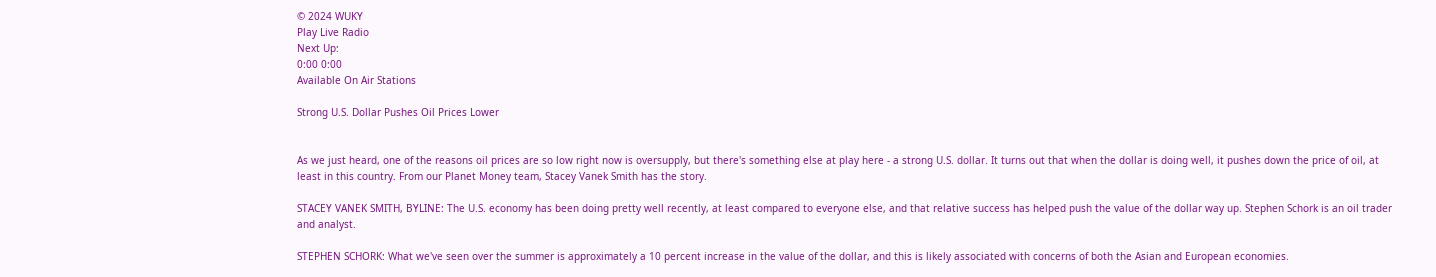© 2024 WUKY
Play Live Radio
Next Up:
0:00 0:00
Available On Air Stations

Strong U.S. Dollar Pushes Oil Prices Lower


As we just heard, one of the reasons oil prices are so low right now is oversupply, but there's something else at play here - a strong U.S. dollar. It turns out that when the dollar is doing well, it pushes down the price of oil, at least in this country. From our Planet Money team, Stacey Vanek Smith has the story.

STACEY VANEK SMITH, BYLINE: The U.S. economy has been doing pretty well recently, at least compared to everyone else, and that relative success has helped push the value of the dollar way up. Stephen Schork is an oil trader and analyst.

STEPHEN SCHORK: What we've seen over the summer is approximately a 10 percent increase in the value of the dollar, and this is likely associated with concerns of both the Asian and European economies.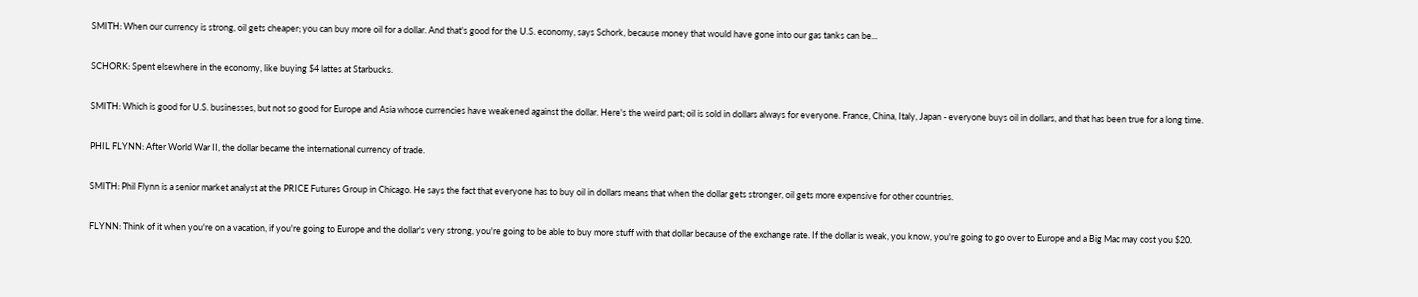SMITH: When our currency is strong, oil gets cheaper; you can buy more oil for a dollar. And that's good for the U.S. economy, says Schork, because money that would have gone into our gas tanks can be...

SCHORK: Spent elsewhere in the economy, like buying $4 lattes at Starbucks.

SMITH: Which is good for U.S. businesses, but not so good for Europe and Asia whose currencies have weakened against the dollar. Here's the weird part; oil is sold in dollars always for everyone. France, China, Italy, Japan - everyone buys oil in dollars, and that has been true for a long time.

PHIL FLYNN: After World War II, the dollar became the international currency of trade.

SMITH: Phil Flynn is a senior market analyst at the PRICE Futures Group in Chicago. He says the fact that everyone has to buy oil in dollars means that when the dollar gets stronger, oil gets more expensive for other countries.

FLYNN: Think of it when you're on a vacation, if you're going to Europe and the dollar's very strong, you're going to be able to buy more stuff with that dollar because of the exchange rate. If the dollar is weak, you know, you're going to go over to Europe and a Big Mac may cost you $20.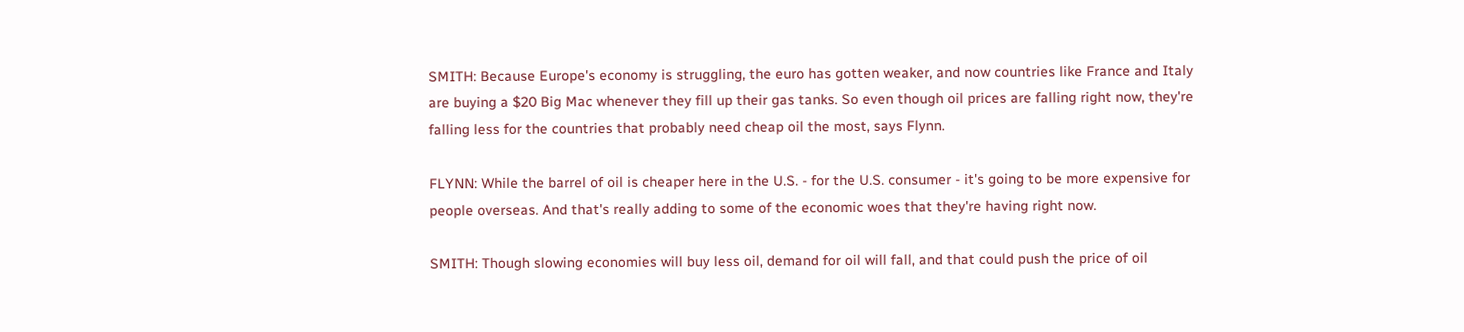SMITH: Because Europe's economy is struggling, the euro has gotten weaker, and now countries like France and Italy are buying a $20 Big Mac whenever they fill up their gas tanks. So even though oil prices are falling right now, they're falling less for the countries that probably need cheap oil the most, says Flynn.

FLYNN: While the barrel of oil is cheaper here in the U.S. - for the U.S. consumer - it's going to be more expensive for people overseas. And that's really adding to some of the economic woes that they're having right now.

SMITH: Though slowing economies will buy less oil, demand for oil will fall, and that could push the price of oil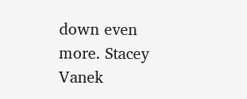down even more. Stacey Vanek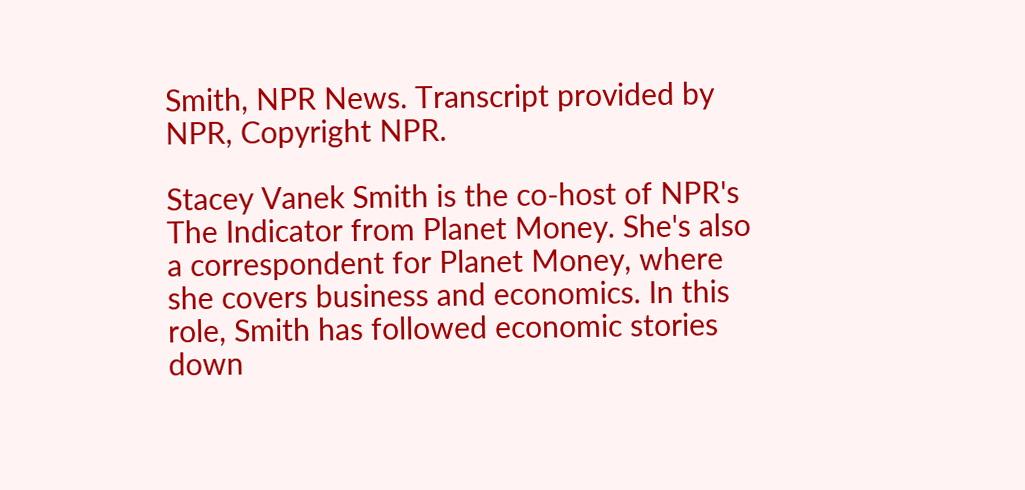Smith, NPR News. Transcript provided by NPR, Copyright NPR.

Stacey Vanek Smith is the co-host of NPR's The Indicator from Planet Money. She's also a correspondent for Planet Money, where she covers business and economics. In this role, Smith has followed economic stories down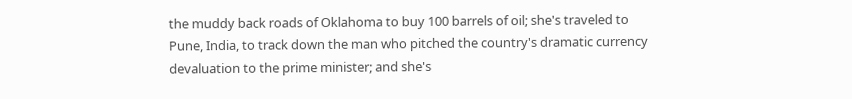the muddy back roads of Oklahoma to buy 100 barrels of oil; she's traveled to Pune, India, to track down the man who pitched the country's dramatic currency devaluation to the prime minister; and she's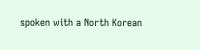spoken with a North Korean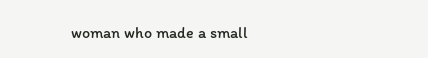woman who made a small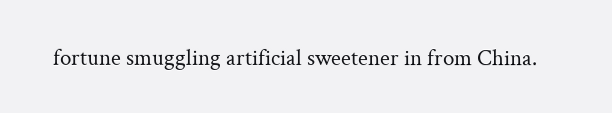fortune smuggling artificial sweetener in from China.